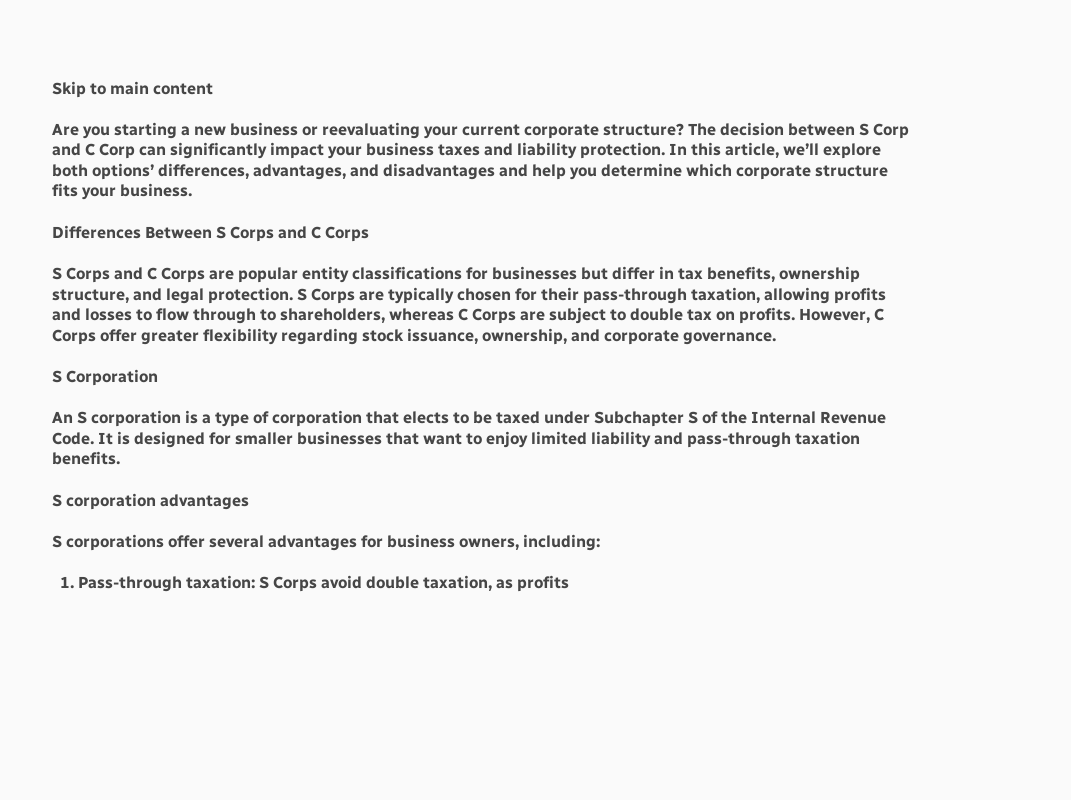Skip to main content

Are you starting a new business or reevaluating your current corporate structure? The decision between S Corp and C Corp can significantly impact your business taxes and liability protection. In this article, we’ll explore both options’ differences, advantages, and disadvantages and help you determine which corporate structure fits your business.

Differences Between S Corps and C Corps

S Corps and C Corps are popular entity classifications for businesses but differ in tax benefits, ownership structure, and legal protection. S Corps are typically chosen for their pass-through taxation, allowing profits and losses to flow through to shareholders, whereas C Corps are subject to double tax on profits. However, C Corps offer greater flexibility regarding stock issuance, ownership, and corporate governance.

S Corporation

An S corporation is a type of corporation that elects to be taxed under Subchapter S of the Internal Revenue Code. It is designed for smaller businesses that want to enjoy limited liability and pass-through taxation benefits.

S corporation advantages

S corporations offer several advantages for business owners, including:

  1. Pass-through taxation: S Corps avoid double taxation, as profits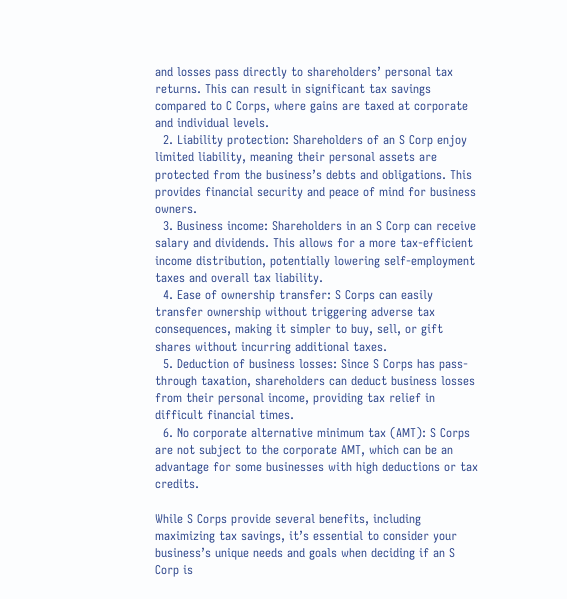and losses pass directly to shareholders’ personal tax returns. This can result in significant tax savings compared to C Corps, where gains are taxed at corporate and individual levels.
  2. Liability protection: Shareholders of an S Corp enjoy limited liability, meaning their personal assets are protected from the business’s debts and obligations. This provides financial security and peace of mind for business owners.
  3. Business income: Shareholders in an S Corp can receive salary and dividends. This allows for a more tax-efficient income distribution, potentially lowering self-employment taxes and overall tax liability.
  4. Ease of ownership transfer: S Corps can easily transfer ownership without triggering adverse tax consequences, making it simpler to buy, sell, or gift shares without incurring additional taxes.
  5. Deduction of business losses: Since S Corps has pass-through taxation, shareholders can deduct business losses from their personal income, providing tax relief in difficult financial times.
  6. No corporate alternative minimum tax (AMT): S Corps are not subject to the corporate AMT, which can be an advantage for some businesses with high deductions or tax credits.

While S Corps provide several benefits, including maximizing tax savings, it’s essential to consider your business’s unique needs and goals when deciding if an S Corp is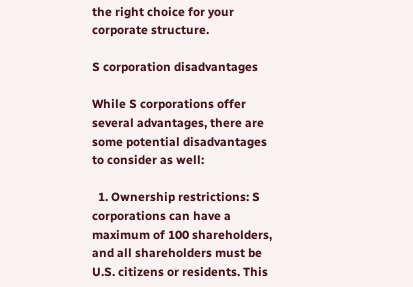the right choice for your corporate structure.

S corporation disadvantages

While S corporations offer several advantages, there are some potential disadvantages to consider as well:

  1. Ownership restrictions: S corporations can have a maximum of 100 shareholders, and all shareholders must be U.S. citizens or residents. This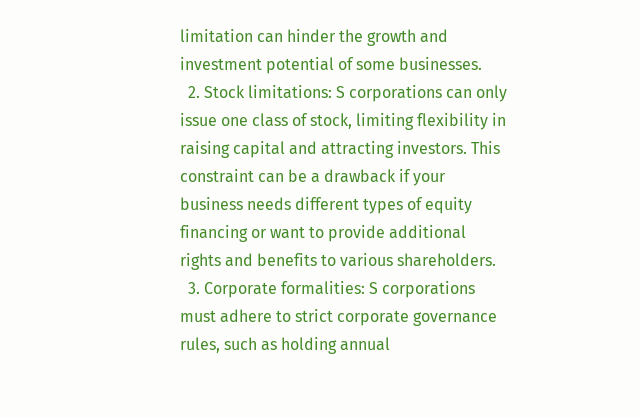limitation can hinder the growth and investment potential of some businesses.
  2. Stock limitations: S corporations can only issue one class of stock, limiting flexibility in raising capital and attracting investors. This constraint can be a drawback if your business needs different types of equity financing or want to provide additional rights and benefits to various shareholders.
  3. Corporate formalities: S corporations must adhere to strict corporate governance rules, such as holding annual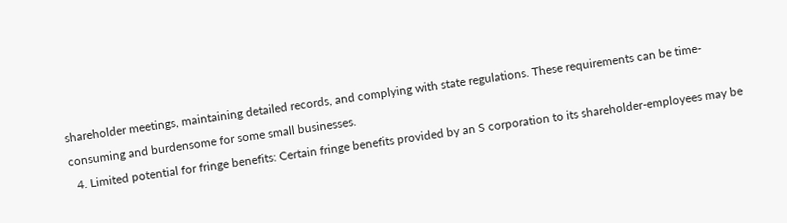shareholder meetings, maintaining detailed records, and complying with state regulations. These requirements can be time-consuming and burdensome for some small businesses.
  4. Limited potential for fringe benefits: Certain fringe benefits provided by an S corporation to its shareholder-employees may be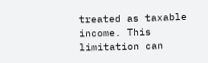treated as taxable income. This limitation can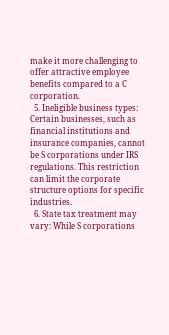make it more challenging to offer attractive employee benefits compared to a C corporation.
  5. Ineligible business types: Certain businesses, such as financial institutions and insurance companies, cannot be S corporations under IRS regulations. This restriction can limit the corporate structure options for specific industries.
  6. State tax treatment may vary: While S corporations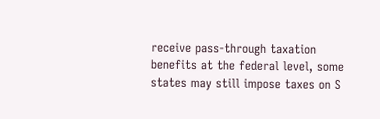receive pass-through taxation benefits at the federal level, some states may still impose taxes on S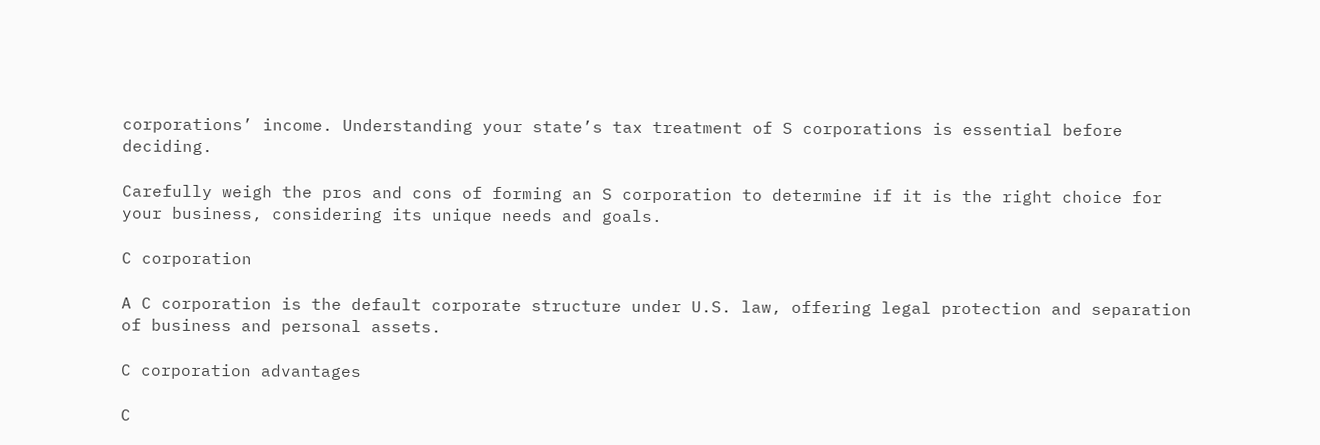corporations’ income. Understanding your state’s tax treatment of S corporations is essential before deciding.

Carefully weigh the pros and cons of forming an S corporation to determine if it is the right choice for your business, considering its unique needs and goals.

C corporation

A C corporation is the default corporate structure under U.S. law, offering legal protection and separation of business and personal assets.

C corporation advantages

C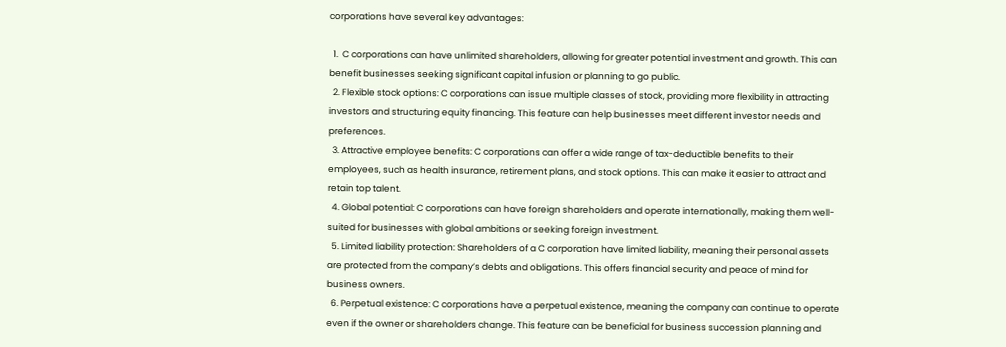corporations have several key advantages:

  1.  C corporations can have unlimited shareholders, allowing for greater potential investment and growth. This can benefit businesses seeking significant capital infusion or planning to go public.
  2. Flexible stock options: C corporations can issue multiple classes of stock, providing more flexibility in attracting investors and structuring equity financing. This feature can help businesses meet different investor needs and preferences.
  3. Attractive employee benefits: C corporations can offer a wide range of tax-deductible benefits to their employees, such as health insurance, retirement plans, and stock options. This can make it easier to attract and retain top talent.
  4. Global potential: C corporations can have foreign shareholders and operate internationally, making them well-suited for businesses with global ambitions or seeking foreign investment.
  5. Limited liability protection: Shareholders of a C corporation have limited liability, meaning their personal assets are protected from the company’s debts and obligations. This offers financial security and peace of mind for business owners.
  6. Perpetual existence: C corporations have a perpetual existence, meaning the company can continue to operate even if the owner or shareholders change. This feature can be beneficial for business succession planning and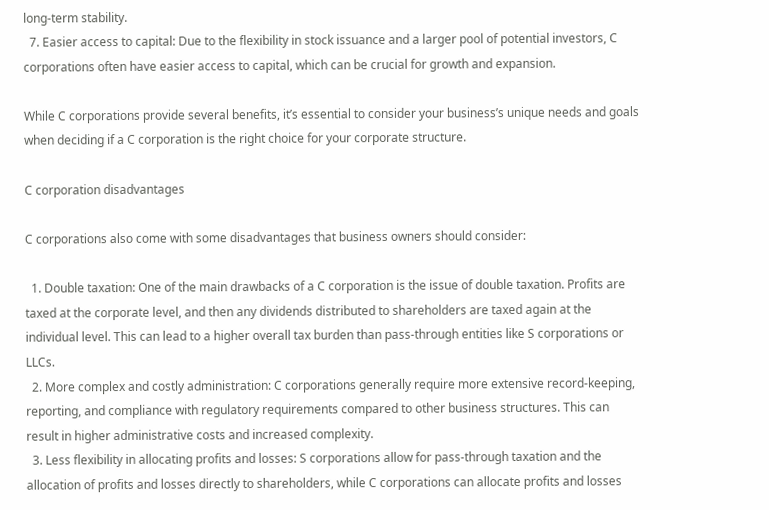long-term stability.
  7. Easier access to capital: Due to the flexibility in stock issuance and a larger pool of potential investors, C corporations often have easier access to capital, which can be crucial for growth and expansion.

While C corporations provide several benefits, it’s essential to consider your business’s unique needs and goals when deciding if a C corporation is the right choice for your corporate structure.

C corporation disadvantages

C corporations also come with some disadvantages that business owners should consider:

  1. Double taxation: One of the main drawbacks of a C corporation is the issue of double taxation. Profits are taxed at the corporate level, and then any dividends distributed to shareholders are taxed again at the individual level. This can lead to a higher overall tax burden than pass-through entities like S corporations or LLCs.
  2. More complex and costly administration: C corporations generally require more extensive record-keeping, reporting, and compliance with regulatory requirements compared to other business structures. This can result in higher administrative costs and increased complexity.
  3. Less flexibility in allocating profits and losses: S corporations allow for pass-through taxation and the allocation of profits and losses directly to shareholders, while C corporations can allocate profits and losses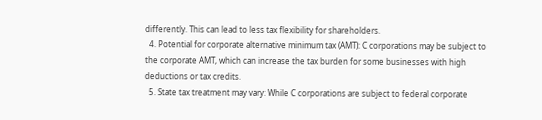differently. This can lead to less tax flexibility for shareholders.
  4. Potential for corporate alternative minimum tax (AMT): C corporations may be subject to the corporate AMT, which can increase the tax burden for some businesses with high deductions or tax credits.
  5. State tax treatment may vary: While C corporations are subject to federal corporate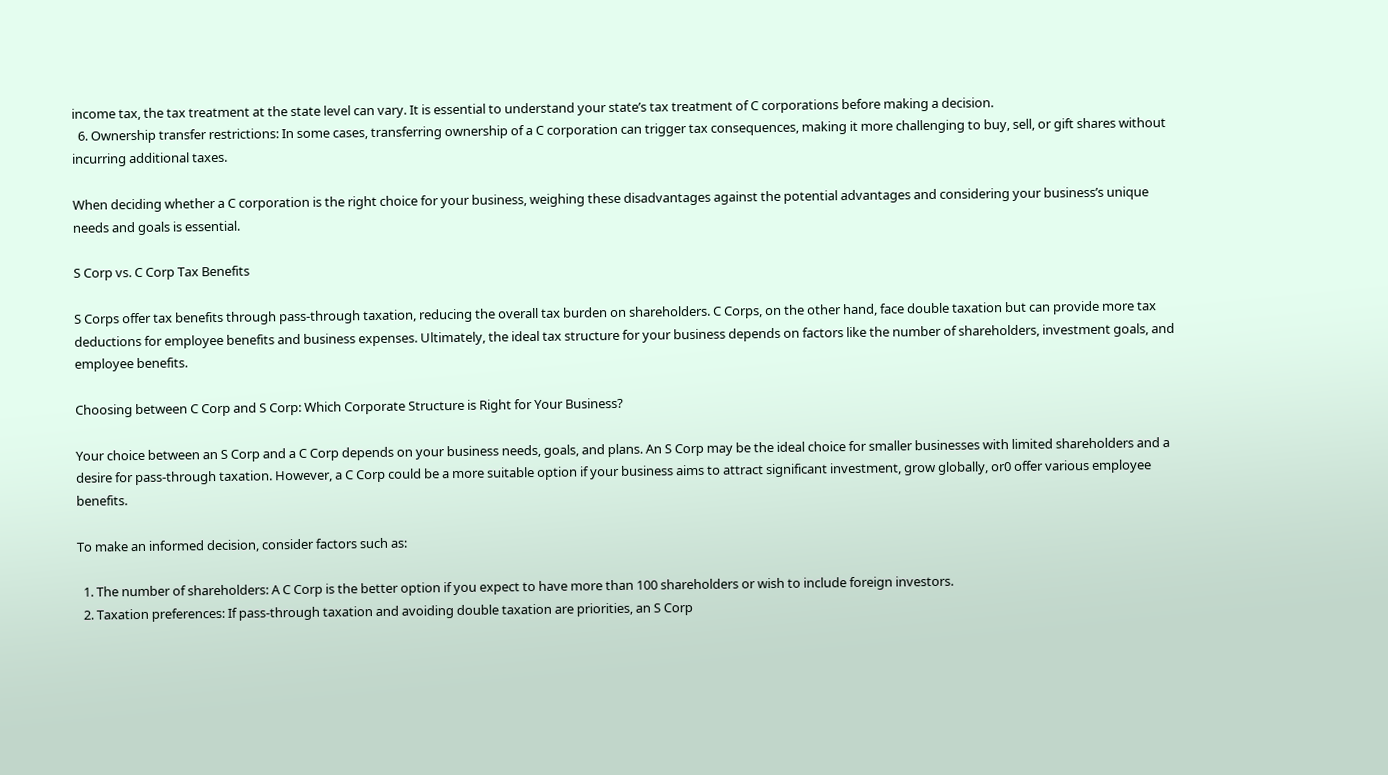income tax, the tax treatment at the state level can vary. It is essential to understand your state’s tax treatment of C corporations before making a decision.
  6. Ownership transfer restrictions: In some cases, transferring ownership of a C corporation can trigger tax consequences, making it more challenging to buy, sell, or gift shares without incurring additional taxes.

When deciding whether a C corporation is the right choice for your business, weighing these disadvantages against the potential advantages and considering your business’s unique needs and goals is essential.

S Corp vs. C Corp Tax Benefits

S Corps offer tax benefits through pass-through taxation, reducing the overall tax burden on shareholders. C Corps, on the other hand, face double taxation but can provide more tax deductions for employee benefits and business expenses. Ultimately, the ideal tax structure for your business depends on factors like the number of shareholders, investment goals, and employee benefits.

Choosing between C Corp and S Corp: Which Corporate Structure is Right for Your Business?

Your choice between an S Corp and a C Corp depends on your business needs, goals, and plans. An S Corp may be the ideal choice for smaller businesses with limited shareholders and a desire for pass-through taxation. However, a C Corp could be a more suitable option if your business aims to attract significant investment, grow globally, or0 offer various employee benefits.

To make an informed decision, consider factors such as:

  1. The number of shareholders: A C Corp is the better option if you expect to have more than 100 shareholders or wish to include foreign investors.
  2. Taxation preferences: If pass-through taxation and avoiding double taxation are priorities, an S Corp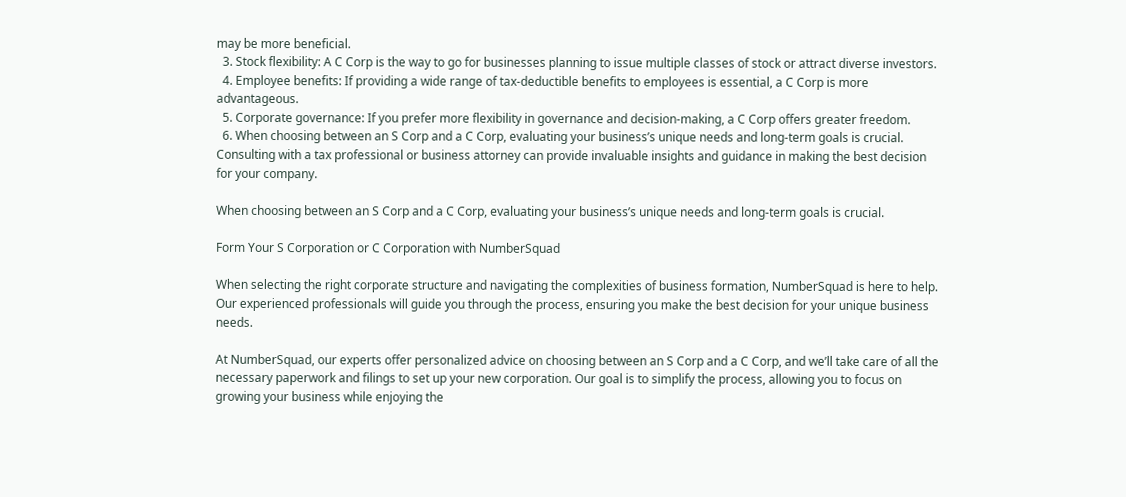may be more beneficial.
  3. Stock flexibility: A C Corp is the way to go for businesses planning to issue multiple classes of stock or attract diverse investors.
  4. Employee benefits: If providing a wide range of tax-deductible benefits to employees is essential, a C Corp is more advantageous.
  5. Corporate governance: If you prefer more flexibility in governance and decision-making, a C Corp offers greater freedom.
  6. When choosing between an S Corp and a C Corp, evaluating your business’s unique needs and long-term goals is crucial. Consulting with a tax professional or business attorney can provide invaluable insights and guidance in making the best decision for your company.

When choosing between an S Corp and a C Corp, evaluating your business’s unique needs and long-term goals is crucial.

Form Your S Corporation or C Corporation with NumberSquad

When selecting the right corporate structure and navigating the complexities of business formation, NumberSquad is here to help. Our experienced professionals will guide you through the process, ensuring you make the best decision for your unique business needs.

At NumberSquad, our experts offer personalized advice on choosing between an S Corp and a C Corp, and we’ll take care of all the necessary paperwork and filings to set up your new corporation. Our goal is to simplify the process, allowing you to focus on growing your business while enjoying the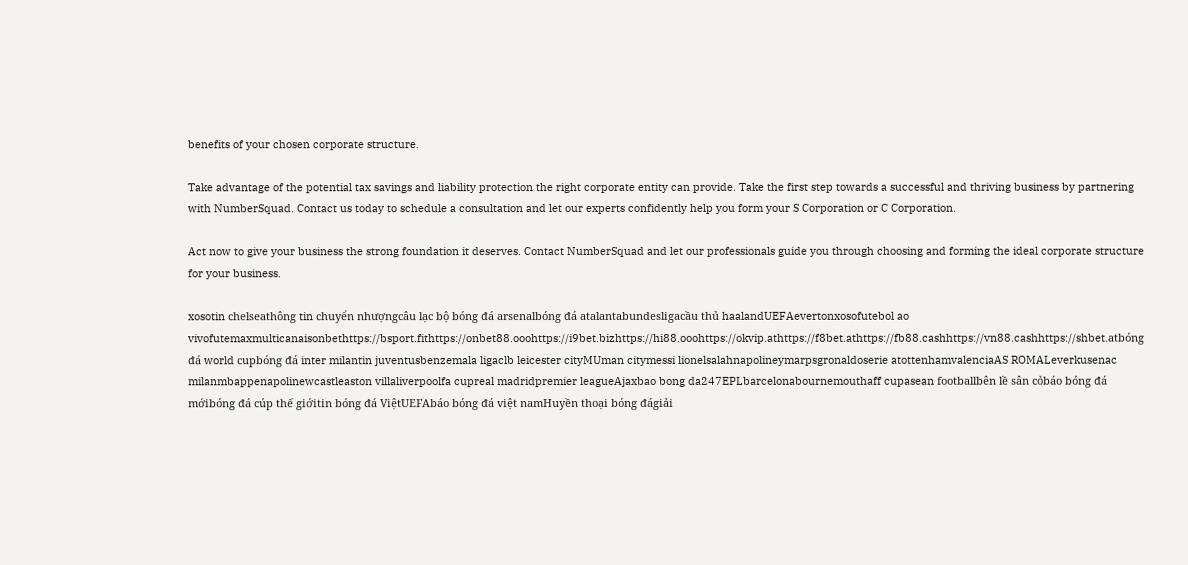benefits of your chosen corporate structure.

Take advantage of the potential tax savings and liability protection the right corporate entity can provide. Take the first step towards a successful and thriving business by partnering with NumberSquad. Contact us today to schedule a consultation and let our experts confidently help you form your S Corporation or C Corporation.

Act now to give your business the strong foundation it deserves. Contact NumberSquad and let our professionals guide you through choosing and forming the ideal corporate structure for your business.

xosotin chelseathông tin chuyển nhượngcâu lạc bộ bóng đá arsenalbóng đá atalantabundesligacầu thủ haalandUEFAevertonxosofutebol ao vivofutemaxmulticanaisonbethttps://bsport.fithttps://onbet88.ooohttps://i9bet.bizhttps://hi88.ooohttps://okvip.athttps://f8bet.athttps://fb88.cashhttps://vn88.cashhttps://shbet.atbóng đá world cupbóng đá inter milantin juventusbenzemala ligaclb leicester cityMUman citymessi lionelsalahnapolineymarpsgronaldoserie atottenhamvalenciaAS ROMALeverkusenac milanmbappenapolinewcastleaston villaliverpoolfa cupreal madridpremier leagueAjaxbao bong da247EPLbarcelonabournemouthaff cupasean footballbên lề sân cỏbáo bóng đá mớibóng đá cúp thế giớitin bóng đá ViệtUEFAbáo bóng đá việt namHuyền thoại bóng đágiải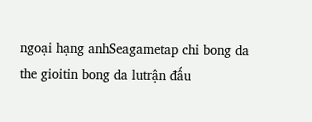ngoại hạng anhSeagametap chi bong da the gioitin bong da lutrận đấu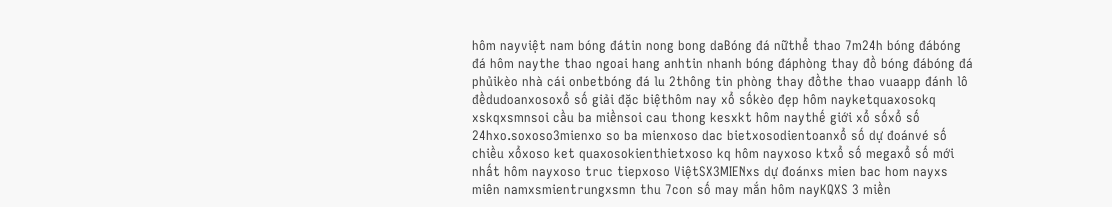hôm nayviệt nam bóng đátin nong bong daBóng đá nữthể thao 7m24h bóng đábóng đá hôm naythe thao ngoai hang anhtin nhanh bóng đáphòng thay đồ bóng đábóng đá phủikèo nhà cái onbetbóng đá lu 2thông tin phòng thay đồthe thao vuaapp đánh lô đềdudoanxosoxổ số giải đặc biệthôm nay xổ sốkèo đẹp hôm nayketquaxosokq xskqxsmnsoi cầu ba miềnsoi cau thong kesxkt hôm naythế giới xổ sốxổ số 24hxo.soxoso3mienxo so ba mienxoso dac bietxosodientoanxổ số dự đoánvé số chiều xổxoso ket quaxosokienthietxoso kq hôm nayxoso ktxổ số megaxổ số mới nhất hôm nayxoso truc tiepxoso ViệtSX3MIENxs dự đoánxs mien bac hom nayxs miên namxsmientrungxsmn thu 7con số may mắn hôm nayKQXS 3 miền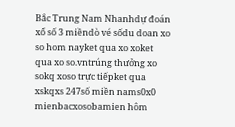Bắc Trung Nam Nhanhdự đoán xổ số 3 miềndò vé sốdu doan xo so hom nayket qua xo xoket qua xo so.vntrúng thưởng xo sokq xoso trực tiếpket qua xskqxs 247số miền nams0x0 mienbacxosobamien hôm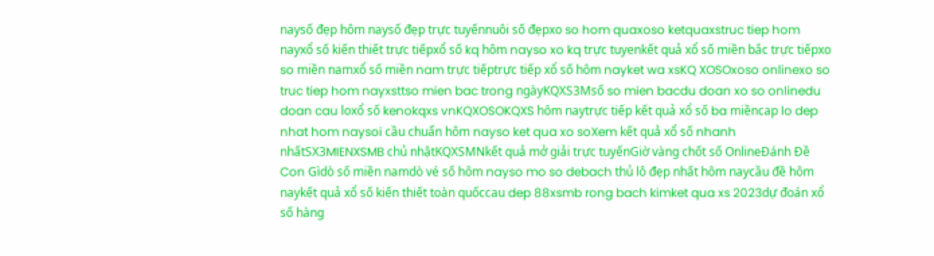naysố đẹp hôm naysố đẹp trực tuyếnnuôi số đẹpxo so hom quaxoso ketquaxstruc tiep hom nayxổ số kiến thiết trực tiếpxổ số kq hôm nayso xo kq trực tuyenkết quả xổ số miền bắc trực tiếpxo so miền namxổ số miền nam trực tiếptrực tiếp xổ số hôm nayket wa xsKQ XOSOxoso onlinexo so truc tiep hom nayxsttso mien bac trong ngàyKQXS3Msố so mien bacdu doan xo so onlinedu doan cau loxổ số kenokqxs vnKQXOSOKQXS hôm naytrực tiếp kết quả xổ số ba miềncap lo dep nhat hom naysoi cầu chuẩn hôm nayso ket qua xo soXem kết quả xổ số nhanh nhấtSX3MIENXSMB chủ nhậtKQXSMNkết quả mở giải trực tuyếnGiờ vàng chốt số OnlineĐánh Đề Con Gìdò số miền namdò vé số hôm nayso mo so debach thủ lô đẹp nhất hôm naycầu đề hôm naykết quả xổ số kiến thiết toàn quốccau dep 88xsmb rong bach kimket qua xs 2023dự đoán xổ số hàng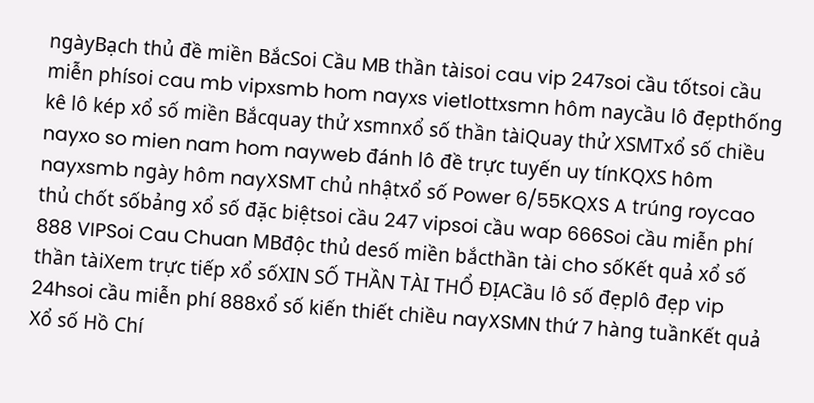ngàyBạch thủ đề miền BắcSoi Cầu MB thần tàisoi cau vip 247soi cầu tốtsoi cầu miễn phísoi cau mb vipxsmb hom nayxs vietlottxsmn hôm naycầu lô đẹpthống kê lô kép xổ số miền Bắcquay thử xsmnxổ số thần tàiQuay thử XSMTxổ số chiều nayxo so mien nam hom nayweb đánh lô đề trực tuyến uy tínKQXS hôm nayxsmb ngày hôm nayXSMT chủ nhậtxổ số Power 6/55KQXS A trúng roycao thủ chốt sốbảng xổ số đặc biệtsoi cầu 247 vipsoi cầu wap 666Soi cầu miễn phí 888 VIPSoi Cau Chuan MBđộc thủ desố miền bắcthần tài cho sốKết quả xổ số thần tàiXem trực tiếp xổ sốXIN SỐ THẦN TÀI THỔ ĐỊACầu lô số đẹplô đẹp vip 24hsoi cầu miễn phí 888xổ số kiến thiết chiều nayXSMN thứ 7 hàng tuầnKết quả Xổ số Hồ Chí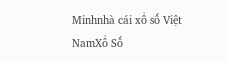Minhnhà cái xổ số Việt NamXổ Số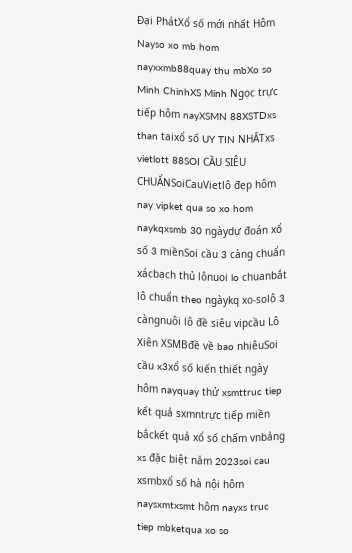Đại PhátXổ số mới nhất Hôm Nayso xo mb hom nayxxmb88quay thu mbXo so Minh ChinhXS Minh Ngọc trực tiếp hôm nayXSMN 88XSTDxs than taixổ số UY TIN NHẤTxs vietlott 88SOI CẦU SIÊU CHUẨNSoiCauVietlô đẹp hôm nay vipket qua so xo hom naykqxsmb 30 ngàydự đoán xổ số 3 miềnSoi cầu 3 càng chuẩn xácbạch thủ lônuoi lo chuanbắt lô chuẩn theo ngàykq xo-solô 3 càngnuôi lô đề siêu vipcầu Lô Xiên XSMBđề về bao nhiêuSoi cầu x3xổ số kiến thiết ngày hôm nayquay thử xsmttruc tiep kết quả sxmntrực tiếp miền bắckết quả xổ số chấm vnbảng xs đặc biệt năm 2023soi cau xsmbxổ số hà nội hôm naysxmtxsmt hôm nayxs truc tiep mbketqua xo so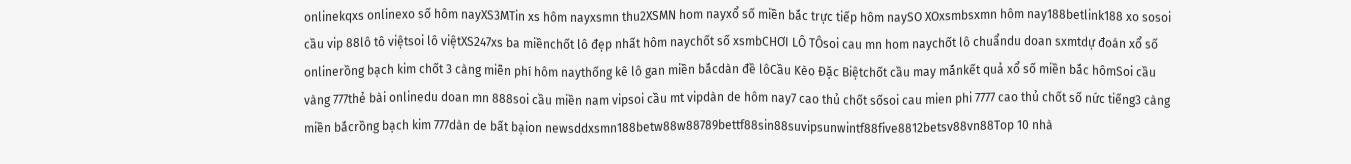onlinekqxs onlinexo số hôm nayXS3MTin xs hôm nayxsmn thu2XSMN hom nayxổ số miền bắc trực tiếp hôm naySO XOxsmbsxmn hôm nay188betlink188 xo sosoi cầu vip 88lô tô việtsoi lô việtXS247xs ba miềnchốt lô đẹp nhất hôm naychốt số xsmbCHƠI LÔ TÔsoi cau mn hom naychốt lô chuẩndu doan sxmtdự đoán xổ số onlinerồng bạch kim chốt 3 càng miễn phí hôm naythống kê lô gan miền bắcdàn đề lôCầu Kèo Đặc Biệtchốt cầu may mắnkết quả xổ số miền bắc hômSoi cầu vàng 777thẻ bài onlinedu doan mn 888soi cầu miền nam vipsoi cầu mt vipdàn de hôm nay7 cao thủ chốt sốsoi cau mien phi 7777 cao thủ chốt số nức tiếng3 càng miền bắcrồng bạch kim 777dàn de bất bạion newsddxsmn188betw88w88789bettf88sin88suvipsunwintf88five8812betsv88vn88Top 10 nhà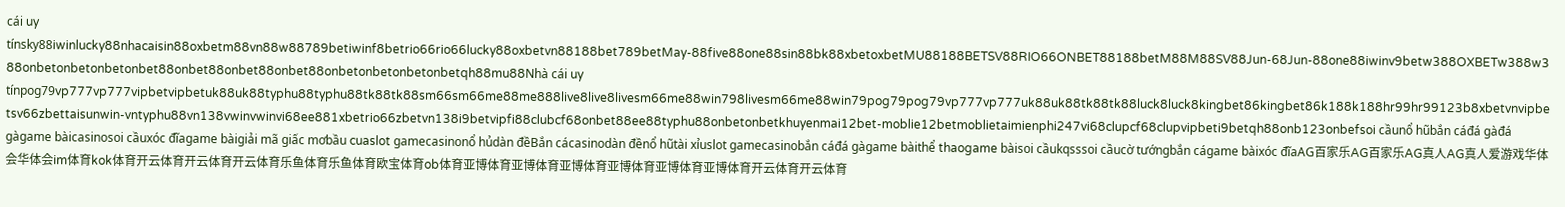cái uy tínsky88iwinlucky88nhacaisin88oxbetm88vn88w88789betiwinf8betrio66rio66lucky88oxbetvn88188bet789betMay-88five88one88sin88bk88xbetoxbetMU88188BETSV88RIO66ONBET88188betM88M88SV88Jun-68Jun-88one88iwinv9betw388OXBETw388w388onbetonbetonbetonbet88onbet88onbet88onbet88onbetonbetonbetonbetqh88mu88Nhà cái uy tínpog79vp777vp777vipbetvipbetuk88uk88typhu88typhu88tk88tk88sm66sm66me88me888live8live8livesm66me88win798livesm66me88win79pog79pog79vp777vp777uk88uk88tk88tk88luck8luck8kingbet86kingbet86k188k188hr99hr99123b8xbetvnvipbetsv66zbettaisunwin-vntyphu88vn138vwinvwinvi68ee881xbetrio66zbetvn138i9betvipfi88clubcf68onbet88ee88typhu88onbetonbetkhuyenmai12bet-moblie12betmoblietaimienphi247vi68clupcf68clupvipbeti9betqh88onb123onbefsoi cầunổ hũbắn cáđá gàđá gàgame bàicasinosoi cầuxóc đĩagame bàigiải mã giấc mơbầu cuaslot gamecasinonổ hủdàn đềBắn cácasinodàn đềnổ hũtài xỉuslot gamecasinobắn cáđá gàgame bàithể thaogame bàisoi cầukqsssoi cầucờ tướngbắn cágame bàixóc đĩaAG百家乐AG百家乐AG真人AG真人爱游戏华体会华体会im体育kok体育开云体育开云体育开云体育乐鱼体育乐鱼体育欧宝体育ob体育亚博体育亚博体育亚博体育亚博体育亚博体育亚博体育开云体育开云体育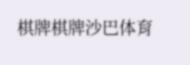棋牌棋牌沙巴体育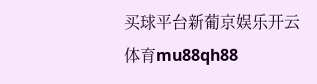买球平台新葡京娱乐开云体育mu88qh88